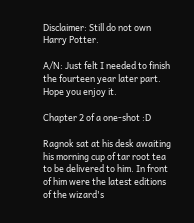Disclaimer: Still do not own Harry Potter.

A/N: Just felt I needed to finish the fourteen year later part. Hope you enjoy it.

Chapter 2 of a one-shot :D

Ragnok sat at his desk awaiting his morning cup of tar root tea to be delivered to him. In front of him were the latest editions of the wizard's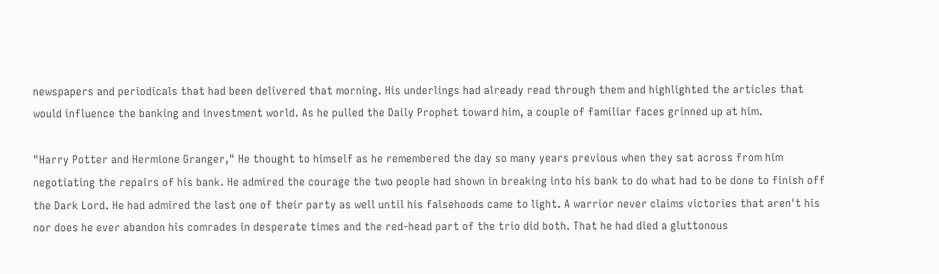newspapers and periodicals that had been delivered that morning. His underlings had already read through them and highlighted the articles that would influence the banking and investment world. As he pulled the Daily Prophet toward him, a couple of familiar faces grinned up at him.

"Harry Potter and Hermione Granger," He thought to himself as he remembered the day so many years previous when they sat across from him negotiating the repairs of his bank. He admired the courage the two people had shown in breaking into his bank to do what had to be done to finish off the Dark Lord. He had admired the last one of their party as well until his falsehoods came to light. A warrior never claims victories that aren't his nor does he ever abandon his comrades in desperate times and the red-head part of the trio did both. That he had died a gluttonous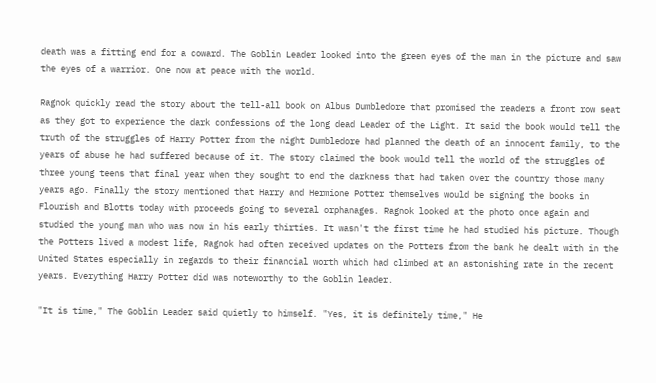death was a fitting end for a coward. The Goblin Leader looked into the green eyes of the man in the picture and saw the eyes of a warrior. One now at peace with the world.

Ragnok quickly read the story about the tell-all book on Albus Dumbledore that promised the readers a front row seat as they got to experience the dark confessions of the long dead Leader of the Light. It said the book would tell the truth of the struggles of Harry Potter from the night Dumbledore had planned the death of an innocent family, to the years of abuse he had suffered because of it. The story claimed the book would tell the world of the struggles of three young teens that final year when they sought to end the darkness that had taken over the country those many years ago. Finally the story mentioned that Harry and Hermione Potter themselves would be signing the books in Flourish and Blotts today with proceeds going to several orphanages. Ragnok looked at the photo once again and studied the young man who was now in his early thirties. It wasn't the first time he had studied his picture. Though the Potters lived a modest life, Ragnok had often received updates on the Potters from the bank he dealt with in the United States especially in regards to their financial worth which had climbed at an astonishing rate in the recent years. Everything Harry Potter did was noteworthy to the Goblin leader.

"It is time," The Goblin Leader said quietly to himself. "Yes, it is definitely time," He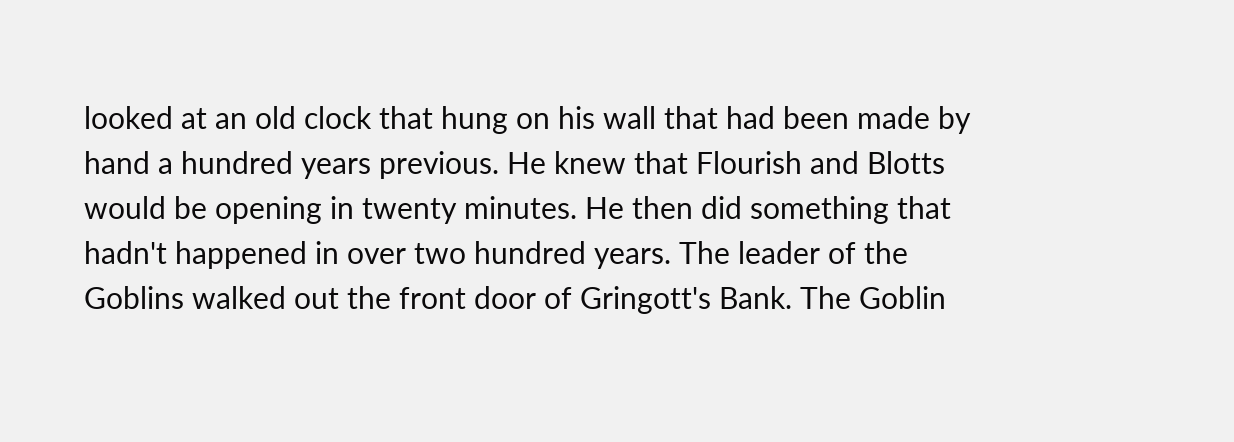looked at an old clock that hung on his wall that had been made by hand a hundred years previous. He knew that Flourish and Blotts would be opening in twenty minutes. He then did something that hadn't happened in over two hundred years. The leader of the Goblins walked out the front door of Gringott's Bank. The Goblin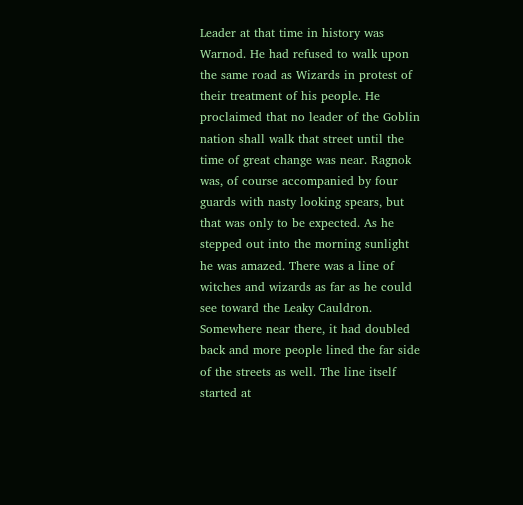Leader at that time in history was Warnod. He had refused to walk upon the same road as Wizards in protest of their treatment of his people. He proclaimed that no leader of the Goblin nation shall walk that street until the time of great change was near. Ragnok was, of course accompanied by four guards with nasty looking spears, but that was only to be expected. As he stepped out into the morning sunlight he was amazed. There was a line of witches and wizards as far as he could see toward the Leaky Cauldron. Somewhere near there, it had doubled back and more people lined the far side of the streets as well. The line itself started at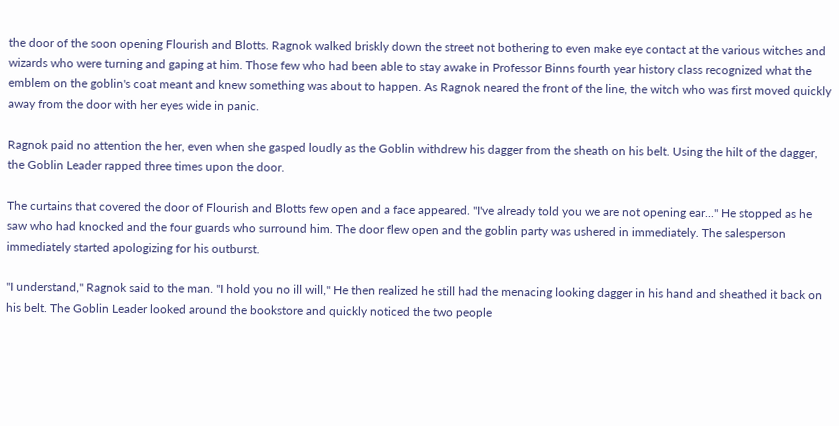the door of the soon opening Flourish and Blotts. Ragnok walked briskly down the street not bothering to even make eye contact at the various witches and wizards who were turning and gaping at him. Those few who had been able to stay awake in Professor Binns fourth year history class recognized what the emblem on the goblin's coat meant and knew something was about to happen. As Ragnok neared the front of the line, the witch who was first moved quickly away from the door with her eyes wide in panic.

Ragnok paid no attention the her, even when she gasped loudly as the Goblin withdrew his dagger from the sheath on his belt. Using the hilt of the dagger, the Goblin Leader rapped three times upon the door.

The curtains that covered the door of Flourish and Blotts few open and a face appeared. "I've already told you we are not opening ear..." He stopped as he saw who had knocked and the four guards who surround him. The door flew open and the goblin party was ushered in immediately. The salesperson immediately started apologizing for his outburst.

"I understand," Ragnok said to the man. "I hold you no ill will," He then realized he still had the menacing looking dagger in his hand and sheathed it back on his belt. The Goblin Leader looked around the bookstore and quickly noticed the two people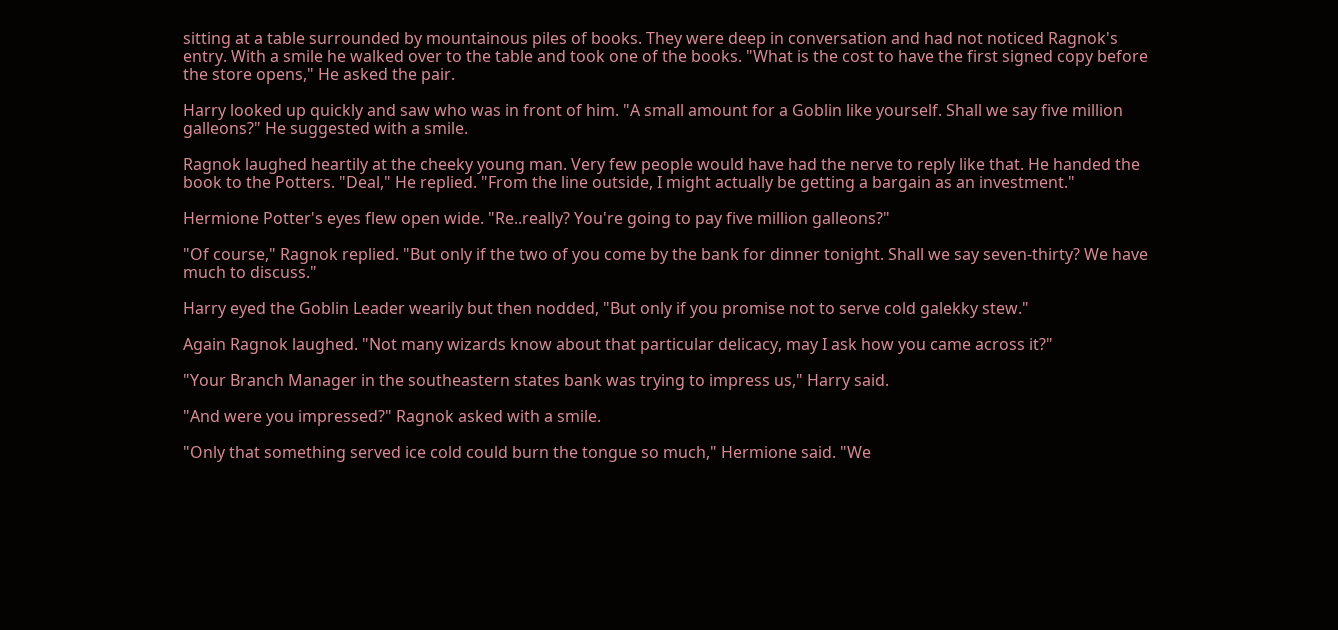sitting at a table surrounded by mountainous piles of books. They were deep in conversation and had not noticed Ragnok's entry. With a smile he walked over to the table and took one of the books. "What is the cost to have the first signed copy before the store opens," He asked the pair.

Harry looked up quickly and saw who was in front of him. "A small amount for a Goblin like yourself. Shall we say five million galleons?" He suggested with a smile.

Ragnok laughed heartily at the cheeky young man. Very few people would have had the nerve to reply like that. He handed the book to the Potters. "Deal," He replied. "From the line outside, I might actually be getting a bargain as an investment."

Hermione Potter's eyes flew open wide. "Re..really? You're going to pay five million galleons?"

"Of course," Ragnok replied. "But only if the two of you come by the bank for dinner tonight. Shall we say seven-thirty? We have much to discuss."

Harry eyed the Goblin Leader wearily but then nodded, "But only if you promise not to serve cold galekky stew."

Again Ragnok laughed. "Not many wizards know about that particular delicacy, may I ask how you came across it?"

"Your Branch Manager in the southeastern states bank was trying to impress us," Harry said.

"And were you impressed?" Ragnok asked with a smile.

"Only that something served ice cold could burn the tongue so much," Hermione said. "We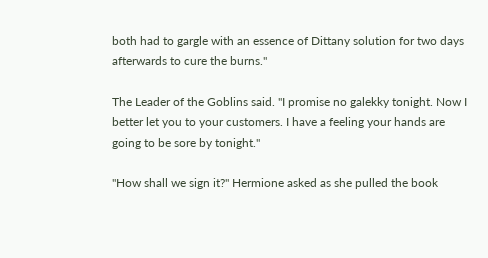both had to gargle with an essence of Dittany solution for two days afterwards to cure the burns."

The Leader of the Goblins said. "I promise no galekky tonight. Now I better let you to your customers. I have a feeling your hands are going to be sore by tonight."

"How shall we sign it?" Hermione asked as she pulled the book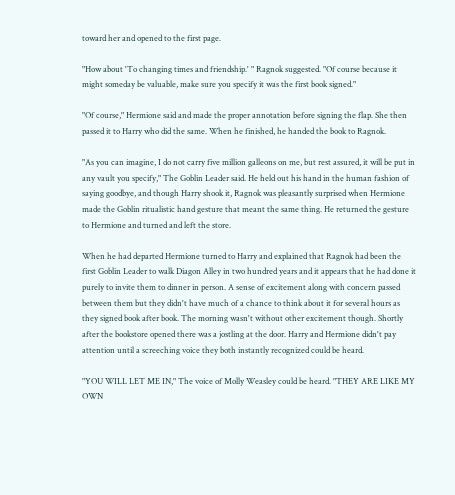toward her and opened to the first page.

"How about 'To changing times and friendship.' " Ragnok suggested. "Of course because it might someday be valuable, make sure you specify it was the first book signed."

"Of course," Hermione said and made the proper annotation before signing the flap. She then passed it to Harry who did the same. When he finished, he handed the book to Ragnok.

"As you can imagine, I do not carry five million galleons on me, but rest assured, it will be put in any vault you specify," The Goblin Leader said. He held out his hand in the human fashion of saying goodbye, and though Harry shook it, Ragnok was pleasantly surprised when Hermione made the Goblin ritualistic hand gesture that meant the same thing. He returned the gesture to Hermione and turned and left the store.

When he had departed Hermione turned to Harry and explained that Ragnok had been the first Goblin Leader to walk Diagon Alley in two hundred years and it appears that he had done it purely to invite them to dinner in person. A sense of excitement along with concern passed between them but they didn't have much of a chance to think about it for several hours as they signed book after book. The morning wasn't without other excitement though. Shortly after the bookstore opened there was a jostling at the door. Harry and Hermione didn't pay attention until a screeching voice they both instantly recognized could be heard.

"YOU WILL LET ME IN," The voice of Molly Weasley could be heard. "THEY ARE LIKE MY OWN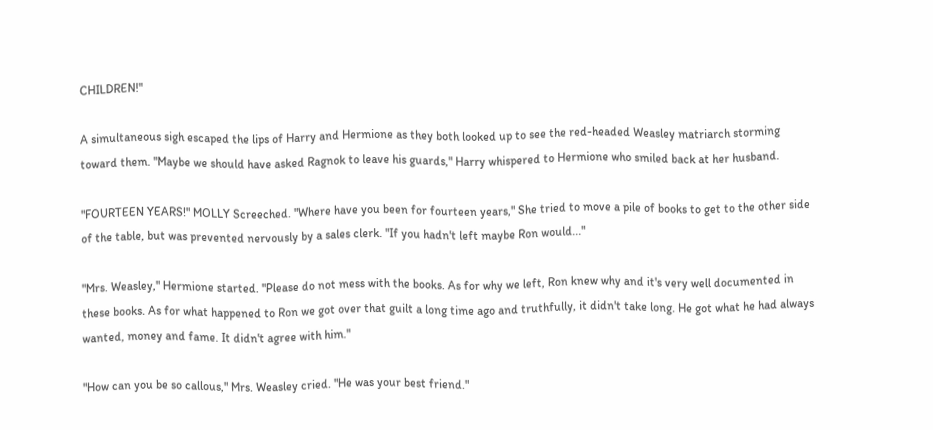CHILDREN!"

A simultaneous sigh escaped the lips of Harry and Hermione as they both looked up to see the red-headed Weasley matriarch storming toward them. "Maybe we should have asked Ragnok to leave his guards," Harry whispered to Hermione who smiled back at her husband.

"FOURTEEN YEARS!" MOLLY Screeched. "Where have you been for fourteen years," She tried to move a pile of books to get to the other side of the table, but was prevented nervously by a sales clerk. "If you hadn't left maybe Ron would..."

"Mrs. Weasley," Hermione started. "Please do not mess with the books. As for why we left, Ron knew why and it's very well documented in these books. As for what happened to Ron we got over that guilt a long time ago and truthfully, it didn't take long. He got what he had always wanted, money and fame. It didn't agree with him."

"How can you be so callous," Mrs. Weasley cried. "He was your best friend."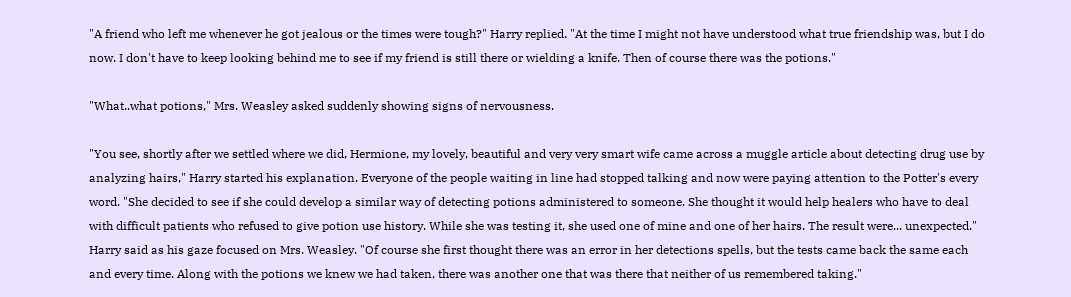"A friend who left me whenever he got jealous or the times were tough?" Harry replied. "At the time I might not have understood what true friendship was, but I do now. I don't have to keep looking behind me to see if my friend is still there or wielding a knife. Then of course there was the potions."

"What..what potions," Mrs. Weasley asked suddenly showing signs of nervousness.

"You see, shortly after we settled where we did, Hermione, my lovely, beautiful and very very smart wife came across a muggle article about detecting drug use by analyzing hairs," Harry started his explanation. Everyone of the people waiting in line had stopped talking and now were paying attention to the Potter's every word. "She decided to see if she could develop a similar way of detecting potions administered to someone. She thought it would help healers who have to deal with difficult patients who refused to give potion use history. While she was testing it, she used one of mine and one of her hairs. The result were... unexpected." Harry said as his gaze focused on Mrs. Weasley. "Of course she first thought there was an error in her detections spells, but the tests came back the same each and every time. Along with the potions we knew we had taken, there was another one that was there that neither of us remembered taking."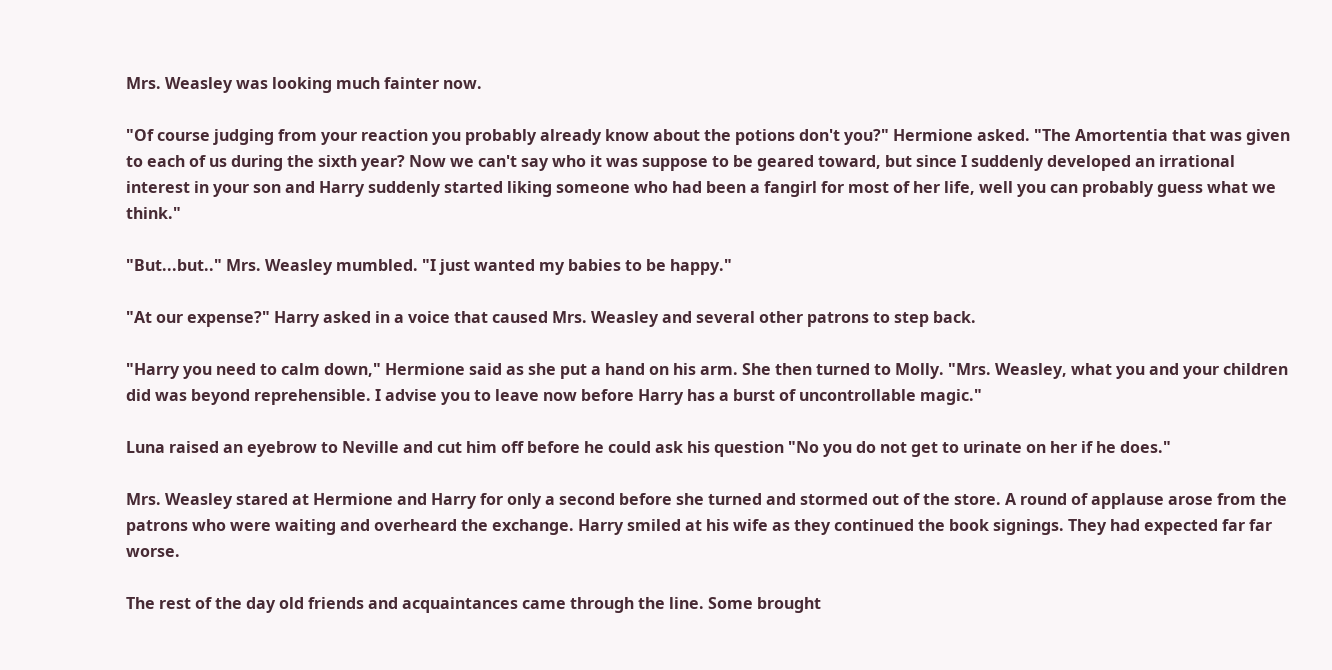Mrs. Weasley was looking much fainter now.

"Of course judging from your reaction you probably already know about the potions don't you?" Hermione asked. "The Amortentia that was given to each of us during the sixth year? Now we can't say who it was suppose to be geared toward, but since I suddenly developed an irrational interest in your son and Harry suddenly started liking someone who had been a fangirl for most of her life, well you can probably guess what we think."

"But...but.." Mrs. Weasley mumbled. "I just wanted my babies to be happy."

"At our expense?" Harry asked in a voice that caused Mrs. Weasley and several other patrons to step back.

"Harry you need to calm down," Hermione said as she put a hand on his arm. She then turned to Molly. "Mrs. Weasley, what you and your children did was beyond reprehensible. I advise you to leave now before Harry has a burst of uncontrollable magic."

Luna raised an eyebrow to Neville and cut him off before he could ask his question "No you do not get to urinate on her if he does."

Mrs. Weasley stared at Hermione and Harry for only a second before she turned and stormed out of the store. A round of applause arose from the patrons who were waiting and overheard the exchange. Harry smiled at his wife as they continued the book signings. They had expected far far worse.

The rest of the day old friends and acquaintances came through the line. Some brought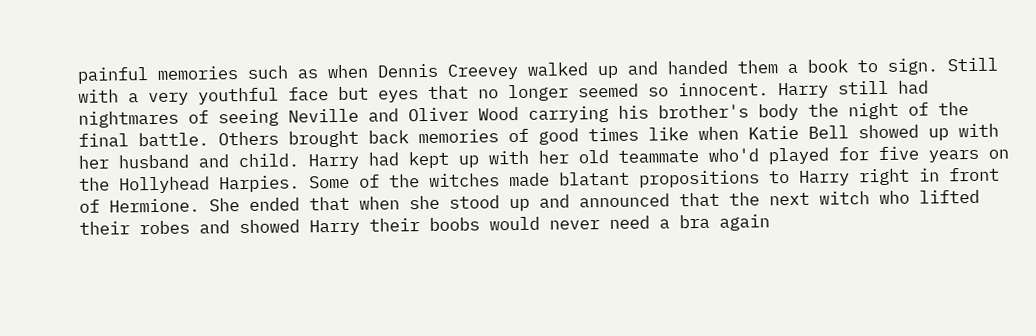painful memories such as when Dennis Creevey walked up and handed them a book to sign. Still with a very youthful face but eyes that no longer seemed so innocent. Harry still had nightmares of seeing Neville and Oliver Wood carrying his brother's body the night of the final battle. Others brought back memories of good times like when Katie Bell showed up with her husband and child. Harry had kept up with her old teammate who'd played for five years on the Hollyhead Harpies. Some of the witches made blatant propositions to Harry right in front of Hermione. She ended that when she stood up and announced that the next witch who lifted their robes and showed Harry their boobs would never need a bra again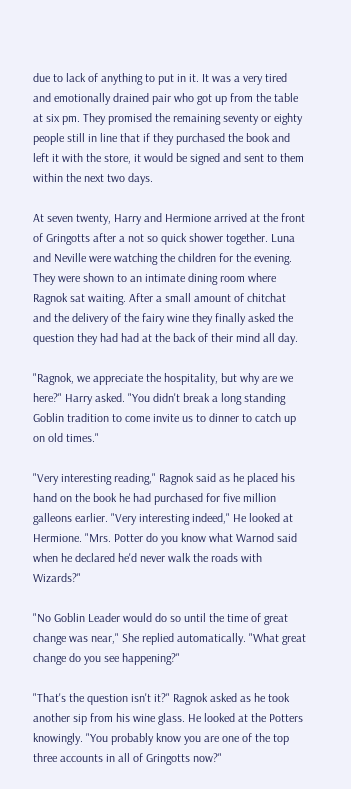due to lack of anything to put in it. It was a very tired and emotionally drained pair who got up from the table at six pm. They promised the remaining seventy or eighty people still in line that if they purchased the book and left it with the store, it would be signed and sent to them within the next two days.

At seven twenty, Harry and Hermione arrived at the front of Gringotts after a not so quick shower together. Luna and Neville were watching the children for the evening. They were shown to an intimate dining room where Ragnok sat waiting. After a small amount of chitchat and the delivery of the fairy wine they finally asked the question they had had at the back of their mind all day.

"Ragnok, we appreciate the hospitality, but why are we here?" Harry asked. "You didn't break a long standing Goblin tradition to come invite us to dinner to catch up on old times."

"Very interesting reading," Ragnok said as he placed his hand on the book he had purchased for five million galleons earlier. "Very interesting indeed," He looked at Hermione. "Mrs. Potter do you know what Warnod said when he declared he'd never walk the roads with Wizards?"

"No Goblin Leader would do so until the time of great change was near," She replied automatically. "What great change do you see happening?"

"That's the question isn't it?" Ragnok asked as he took another sip from his wine glass. He looked at the Potters knowingly. "You probably know you are one of the top three accounts in all of Gringotts now?"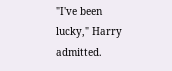"I've been lucky," Harry admitted.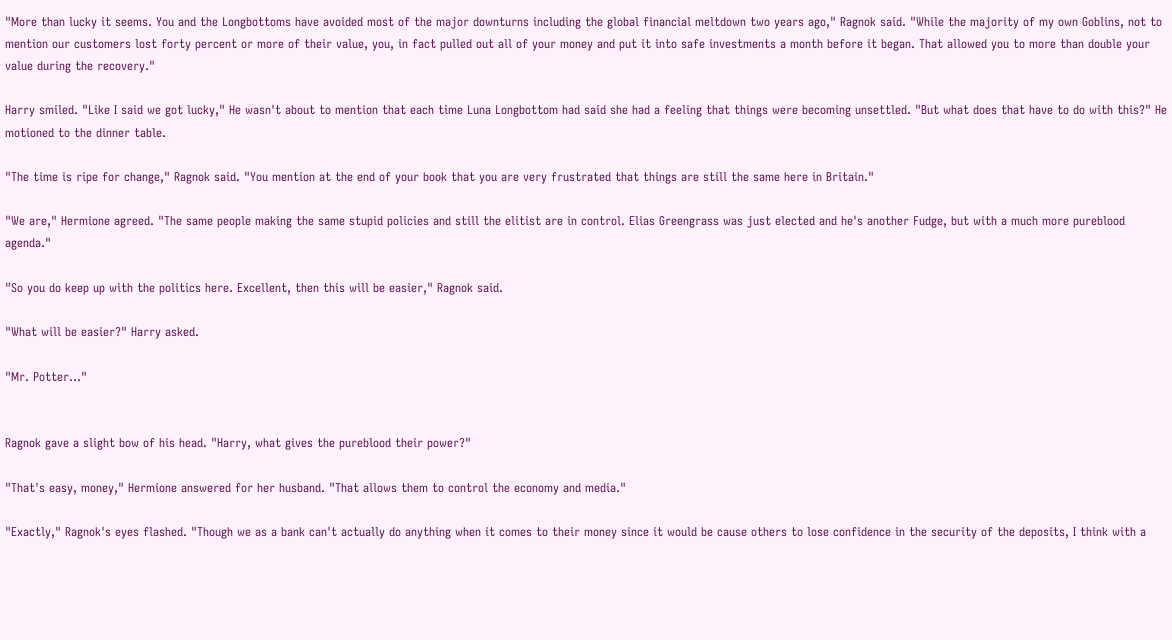"More than lucky it seems. You and the Longbottoms have avoided most of the major downturns including the global financial meltdown two years ago," Ragnok said. "While the majority of my own Goblins, not to mention our customers lost forty percent or more of their value, you, in fact pulled out all of your money and put it into safe investments a month before it began. That allowed you to more than double your value during the recovery."

Harry smiled. "Like I said we got lucky," He wasn't about to mention that each time Luna Longbottom had said she had a feeling that things were becoming unsettled. "But what does that have to do with this?" He motioned to the dinner table.

"The time is ripe for change," Ragnok said. "You mention at the end of your book that you are very frustrated that things are still the same here in Britain."

"We are," Hermione agreed. "The same people making the same stupid policies and still the elitist are in control. Elias Greengrass was just elected and he's another Fudge, but with a much more pureblood agenda."

"So you do keep up with the politics here. Excellent, then this will be easier," Ragnok said.

"What will be easier?" Harry asked.

"Mr. Potter..."


Ragnok gave a slight bow of his head. "Harry, what gives the pureblood their power?"

"That's easy, money," Hermione answered for her husband. "That allows them to control the economy and media."

"Exactly," Ragnok's eyes flashed. "Though we as a bank can't actually do anything when it comes to their money since it would be cause others to lose confidence in the security of the deposits, I think with a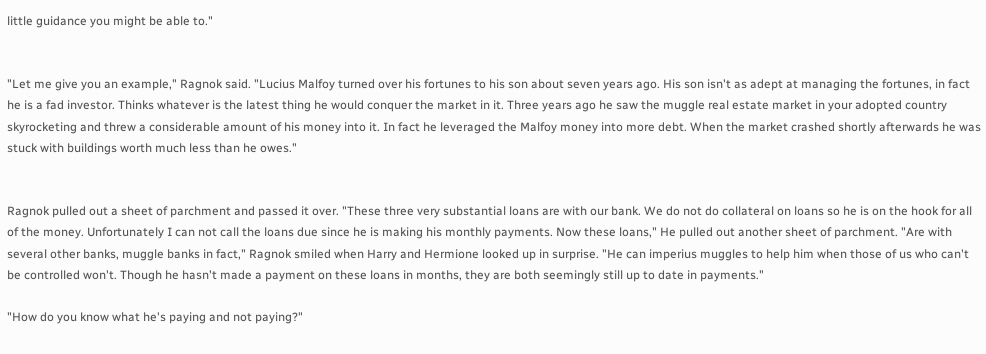little guidance you might be able to."


"Let me give you an example," Ragnok said. "Lucius Malfoy turned over his fortunes to his son about seven years ago. His son isn't as adept at managing the fortunes, in fact he is a fad investor. Thinks whatever is the latest thing he would conquer the market in it. Three years ago he saw the muggle real estate market in your adopted country skyrocketing and threw a considerable amount of his money into it. In fact he leveraged the Malfoy money into more debt. When the market crashed shortly afterwards he was stuck with buildings worth much less than he owes."


Ragnok pulled out a sheet of parchment and passed it over. "These three very substantial loans are with our bank. We do not do collateral on loans so he is on the hook for all of the money. Unfortunately I can not call the loans due since he is making his monthly payments. Now these loans," He pulled out another sheet of parchment. "Are with several other banks, muggle banks in fact," Ragnok smiled when Harry and Hermione looked up in surprise. "He can imperius muggles to help him when those of us who can't be controlled won't. Though he hasn't made a payment on these loans in months, they are both seemingly still up to date in payments."

"How do you know what he's paying and not paying?"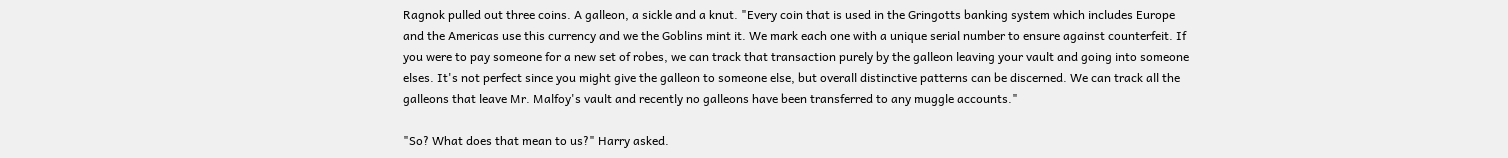Ragnok pulled out three coins. A galleon, a sickle and a knut. "Every coin that is used in the Gringotts banking system which includes Europe and the Americas use this currency and we the Goblins mint it. We mark each one with a unique serial number to ensure against counterfeit. If you were to pay someone for a new set of robes, we can track that transaction purely by the galleon leaving your vault and going into someone elses. It's not perfect since you might give the galleon to someone else, but overall distinctive patterns can be discerned. We can track all the galleons that leave Mr. Malfoy's vault and recently no galleons have been transferred to any muggle accounts."

"So? What does that mean to us?" Harry asked.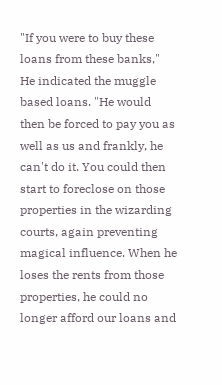"If you were to buy these loans from these banks," He indicated the muggle based loans. "He would then be forced to pay you as well as us and frankly, he can't do it. You could then start to foreclose on those properties in the wizarding courts, again preventing magical influence. When he loses the rents from those properties, he could no longer afford our loans and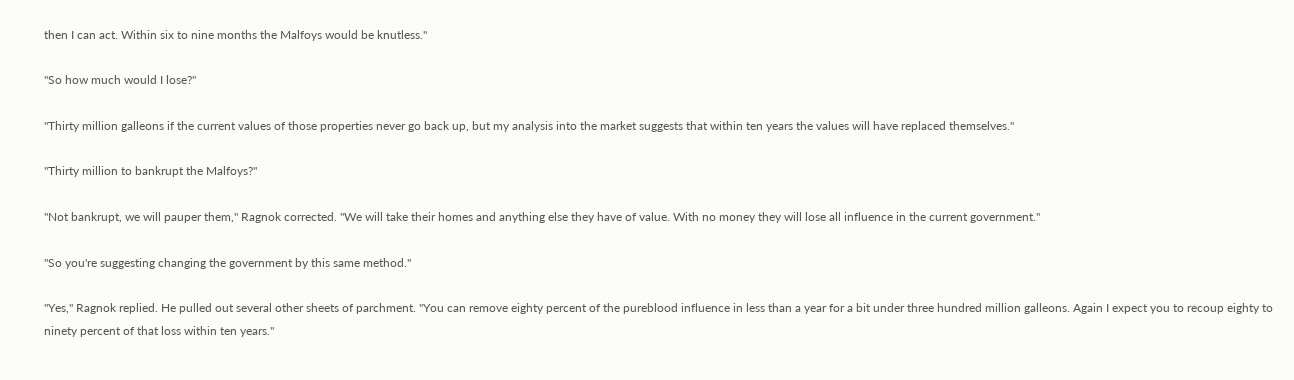then I can act. Within six to nine months the Malfoys would be knutless."

"So how much would I lose?"

"Thirty million galleons if the current values of those properties never go back up, but my analysis into the market suggests that within ten years the values will have replaced themselves."

"Thirty million to bankrupt the Malfoys?"

"Not bankrupt, we will pauper them," Ragnok corrected. "We will take their homes and anything else they have of value. With no money they will lose all influence in the current government."

"So you're suggesting changing the government by this same method."

"Yes," Ragnok replied. He pulled out several other sheets of parchment. "You can remove eighty percent of the pureblood influence in less than a year for a bit under three hundred million galleons. Again I expect you to recoup eighty to ninety percent of that loss within ten years."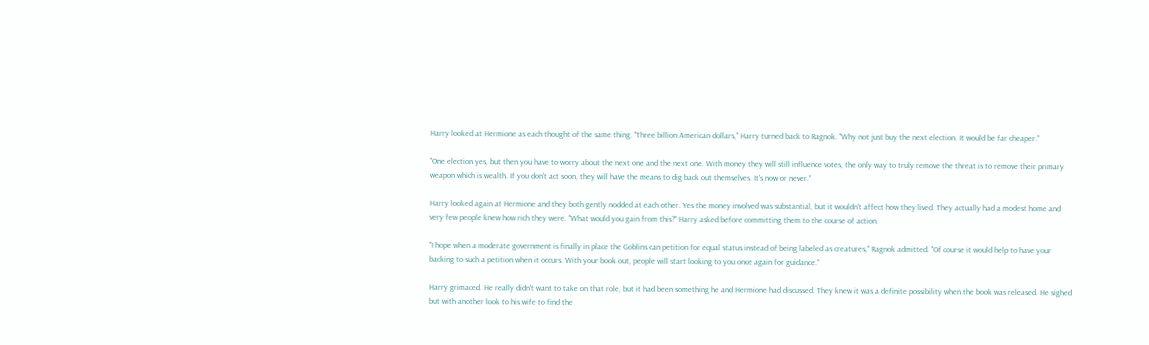Harry looked at Hermione as each thought of the same thing. "Three billion American dollars," Harry turned back to Ragnok. "Why not just buy the next election. It would be far cheaper."

"One election yes, but then you have to worry about the next one and the next one. With money they will still influence votes, the only way to truly remove the threat is to remove their primary weapon which is wealth. If you don't act soon, they will have the means to dig back out themselves. It's now or never."

Harry looked again at Hermione and they both gently nodded at each other. Yes the money involved was substantial, but it wouldn't affect how they lived. They actually had a modest home and very few people knew how rich they were. "What would you gain from this?" Harry asked before committing them to the course of action.

"I hope when a moderate government is finally in place the Goblins can petition for equal status instead of being labeled as creatures," Ragnok admitted. "Of course it would help to have your backing to such a petition when it occurs. With your book out, people will start looking to you once again for guidance."

Harry grimaced. He really didn't want to take on that role, but it had been something he and Hermione had discussed. They knew it was a definite possibility when the book was released. He sighed but with another look to his wife to find the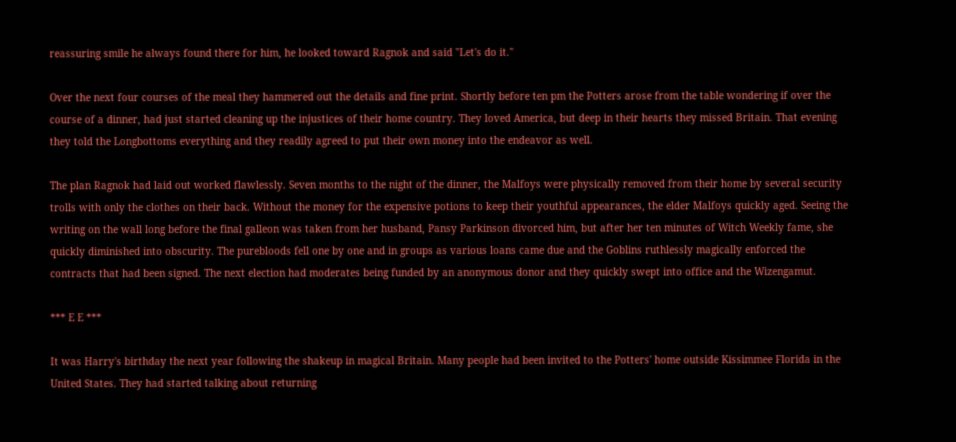reassuring smile he always found there for him, he looked toward Ragnok and said "Let's do it."

Over the next four courses of the meal they hammered out the details and fine print. Shortly before ten pm the Potters arose from the table wondering if over the course of a dinner, had just started cleaning up the injustices of their home country. They loved America, but deep in their hearts they missed Britain. That evening they told the Longbottoms everything and they readily agreed to put their own money into the endeavor as well.

The plan Ragnok had laid out worked flawlessly. Seven months to the night of the dinner, the Malfoys were physically removed from their home by several security trolls with only the clothes on their back. Without the money for the expensive potions to keep their youthful appearances, the elder Malfoys quickly aged. Seeing the writing on the wall long before the final galleon was taken from her husband, Pansy Parkinson divorced him, but after her ten minutes of Witch Weekly fame, she quickly diminished into obscurity. The purebloods fell one by one and in groups as various loans came due and the Goblins ruthlessly magically enforced the contracts that had been signed. The next election had moderates being funded by an anonymous donor and they quickly swept into office and the Wizengamut.

*** E E ***

It was Harry's birthday the next year following the shakeup in magical Britain. Many people had been invited to the Potters' home outside Kissimmee Florida in the United States. They had started talking about returning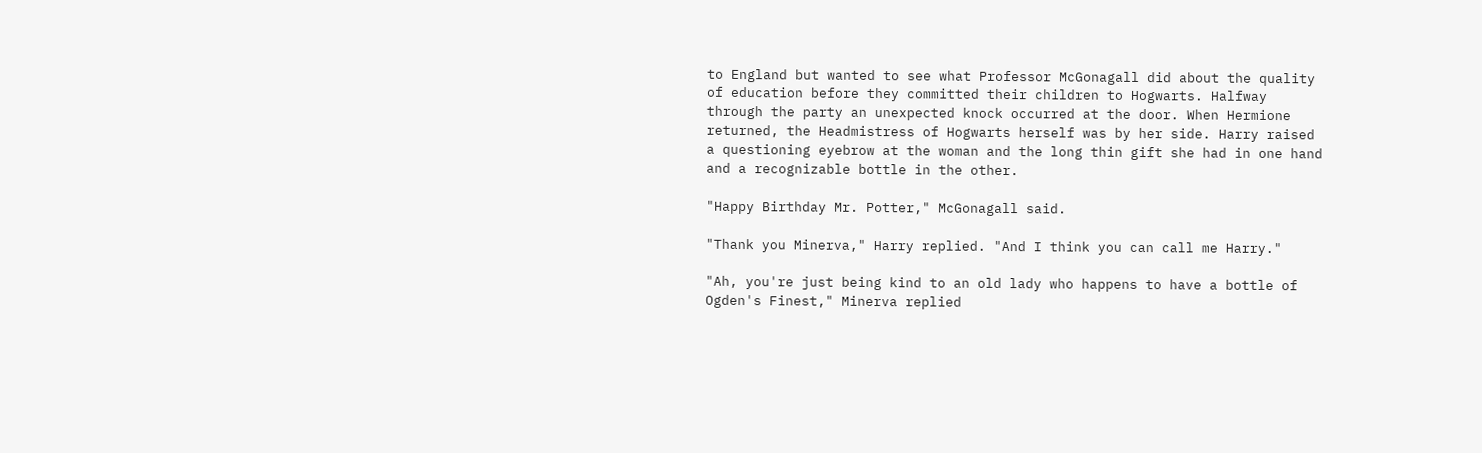to England but wanted to see what Professor McGonagall did about the quality of education before they committed their children to Hogwarts. Halfway through the party an unexpected knock occurred at the door. When Hermione returned, the Headmistress of Hogwarts herself was by her side. Harry raised a questioning eyebrow at the woman and the long thin gift she had in one hand and a recognizable bottle in the other.

"Happy Birthday Mr. Potter," McGonagall said.

"Thank you Minerva," Harry replied. "And I think you can call me Harry."

"Ah, you're just being kind to an old lady who happens to have a bottle of Ogden's Finest," Minerva replied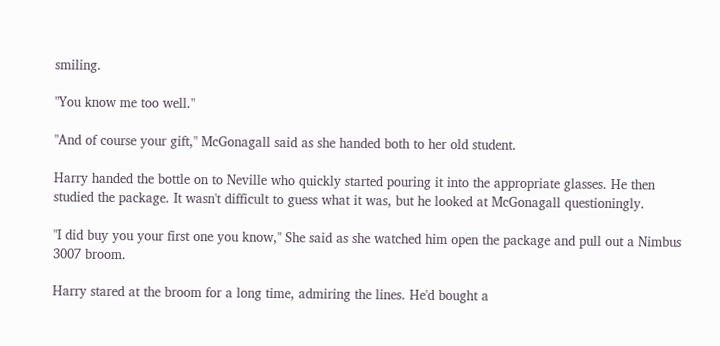smiling.

"You know me too well."

"And of course your gift," McGonagall said as she handed both to her old student.

Harry handed the bottle on to Neville who quickly started pouring it into the appropriate glasses. He then studied the package. It wasn't difficult to guess what it was, but he looked at McGonagall questioningly.

"I did buy you your first one you know," She said as she watched him open the package and pull out a Nimbus 3007 broom.

Harry stared at the broom for a long time, admiring the lines. He'd bought a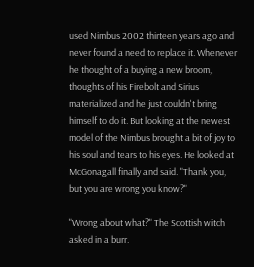used Nimbus 2002 thirteen years ago and never found a need to replace it. Whenever he thought of a buying a new broom, thoughts of his Firebolt and Sirius materialized and he just couldn't bring himself to do it. But looking at the newest model of the Nimbus brought a bit of joy to his soul and tears to his eyes. He looked at McGonagall finally and said. "Thank you, but you are wrong you know?"

"Wrong about what?" The Scottish witch asked in a burr.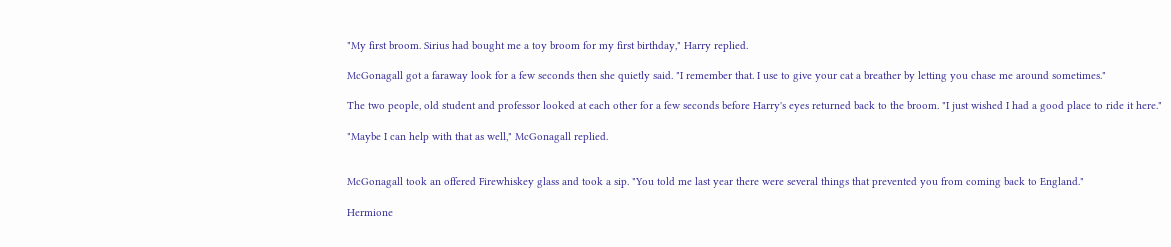"My first broom. Sirius had bought me a toy broom for my first birthday," Harry replied.

McGonagall got a faraway look for a few seconds then she quietly said. "I remember that. I use to give your cat a breather by letting you chase me around sometimes."

The two people, old student and professor looked at each other for a few seconds before Harry's eyes returned back to the broom. "I just wished I had a good place to ride it here."

"Maybe I can help with that as well," McGonagall replied.


McGonagall took an offered Firewhiskey glass and took a sip. "You told me last year there were several things that prevented you from coming back to England."

Hermione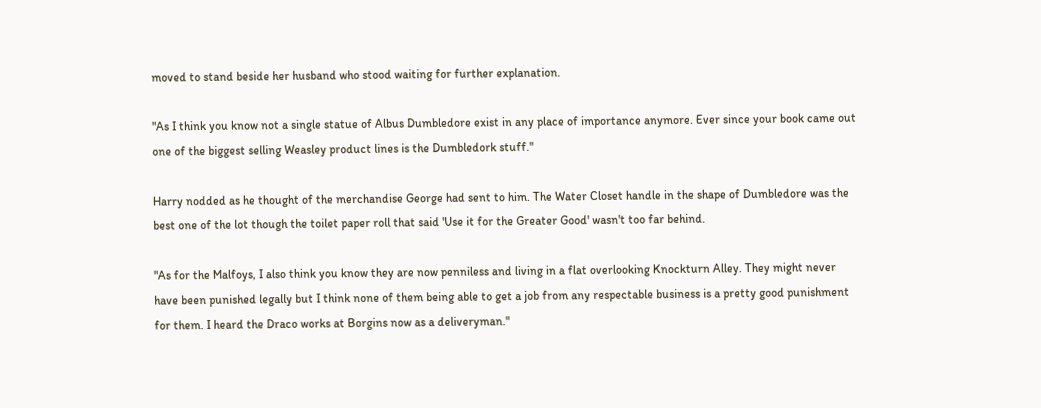moved to stand beside her husband who stood waiting for further explanation.

"As I think you know not a single statue of Albus Dumbledore exist in any place of importance anymore. Ever since your book came out one of the biggest selling Weasley product lines is the Dumbledork stuff."

Harry nodded as he thought of the merchandise George had sent to him. The Water Closet handle in the shape of Dumbledore was the best one of the lot though the toilet paper roll that said 'Use it for the Greater Good' wasn't too far behind.

"As for the Malfoys, I also think you know they are now penniless and living in a flat overlooking Knockturn Alley. They might never have been punished legally but I think none of them being able to get a job from any respectable business is a pretty good punishment for them. I heard the Draco works at Borgins now as a deliveryman."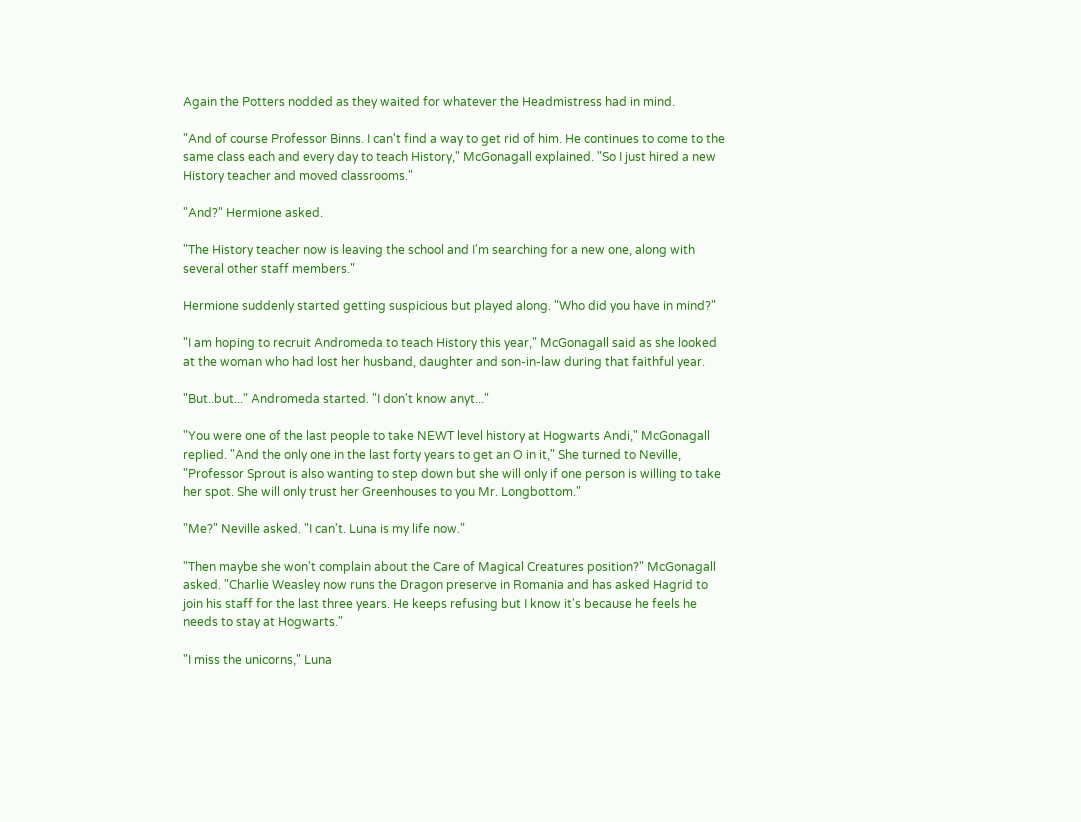Again the Potters nodded as they waited for whatever the Headmistress had in mind.

"And of course Professor Binns. I can't find a way to get rid of him. He continues to come to the same class each and every day to teach History," McGonagall explained. "So I just hired a new History teacher and moved classrooms."

"And?" Hermione asked.

"The History teacher now is leaving the school and I'm searching for a new one, along with several other staff members."

Hermione suddenly started getting suspicious but played along. "Who did you have in mind?"

"I am hoping to recruit Andromeda to teach History this year," McGonagall said as she looked at the woman who had lost her husband, daughter and son-in-law during that faithful year.

"But..but..." Andromeda started. "I don't know anyt..."

"You were one of the last people to take NEWT level history at Hogwarts Andi," McGonagall replied. "And the only one in the last forty years to get an O in it," She turned to Neville, "Professor Sprout is also wanting to step down but she will only if one person is willing to take her spot. She will only trust her Greenhouses to you Mr. Longbottom."

"Me?" Neville asked. "I can't. Luna is my life now."

"Then maybe she won't complain about the Care of Magical Creatures position?" McGonagall asked. "Charlie Weasley now runs the Dragon preserve in Romania and has asked Hagrid to join his staff for the last three years. He keeps refusing but I know it's because he feels he needs to stay at Hogwarts."

"I miss the unicorns," Luna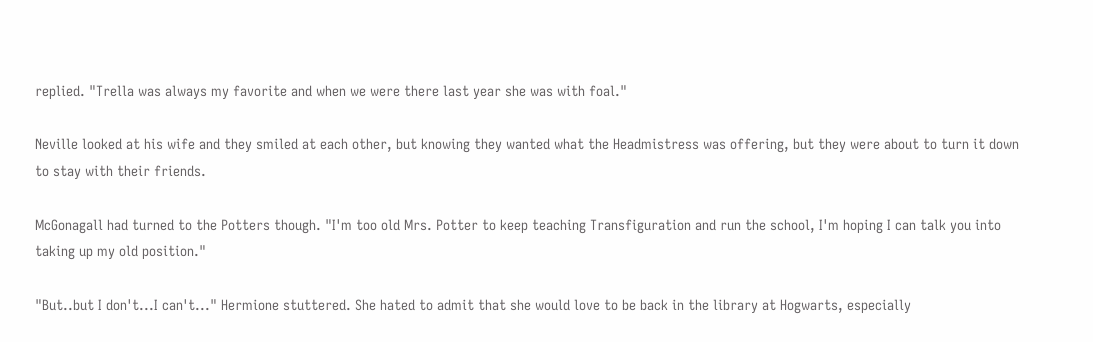replied. "Trella was always my favorite and when we were there last year she was with foal."

Neville looked at his wife and they smiled at each other, but knowing they wanted what the Headmistress was offering, but they were about to turn it down to stay with their friends.

McGonagall had turned to the Potters though. "I'm too old Mrs. Potter to keep teaching Transfiguration and run the school, I'm hoping I can talk you into taking up my old position."

"But..but I don't...I can't..." Hermione stuttered. She hated to admit that she would love to be back in the library at Hogwarts, especially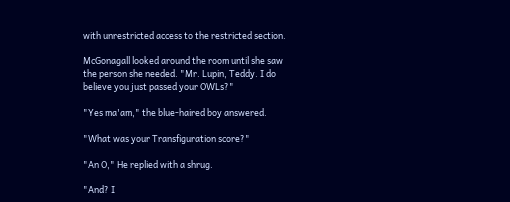with unrestricted access to the restricted section.

McGonagall looked around the room until she saw the person she needed. "Mr. Lupin, Teddy. I do believe you just passed your OWLs?"

"Yes ma'am," the blue-haired boy answered.

"What was your Transfiguration score?"

"An O," He replied with a shrug.

"And? I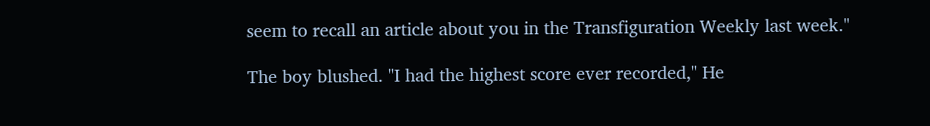seem to recall an article about you in the Transfiguration Weekly last week."

The boy blushed. "I had the highest score ever recorded," He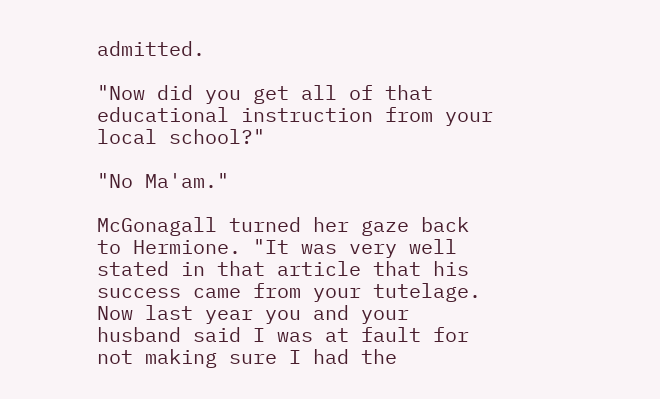admitted.

"Now did you get all of that educational instruction from your local school?"

"No Ma'am."

McGonagall turned her gaze back to Hermione. "It was very well stated in that article that his success came from your tutelage. Now last year you and your husband said I was at fault for not making sure I had the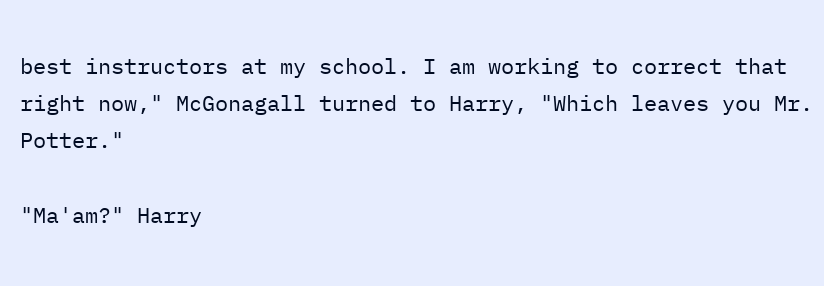best instructors at my school. I am working to correct that right now," McGonagall turned to Harry, "Which leaves you Mr. Potter."

"Ma'am?" Harry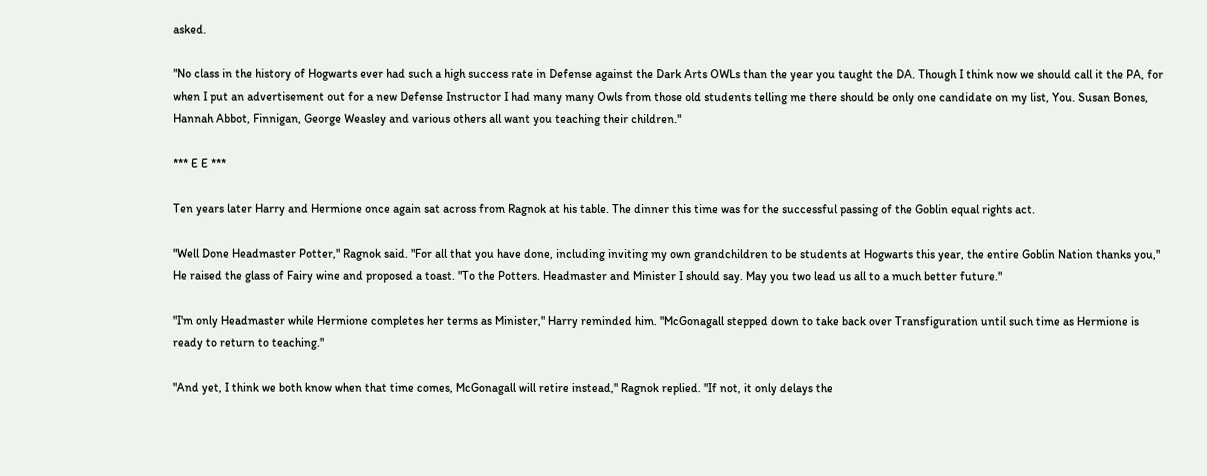asked.

"No class in the history of Hogwarts ever had such a high success rate in Defense against the Dark Arts OWLs than the year you taught the DA. Though I think now we should call it the PA, for when I put an advertisement out for a new Defense Instructor I had many many Owls from those old students telling me there should be only one candidate on my list, You. Susan Bones, Hannah Abbot, Finnigan, George Weasley and various others all want you teaching their children."

*** E E ***

Ten years later Harry and Hermione once again sat across from Ragnok at his table. The dinner this time was for the successful passing of the Goblin equal rights act.

"Well Done Headmaster Potter," Ragnok said. "For all that you have done, including inviting my own grandchildren to be students at Hogwarts this year, the entire Goblin Nation thanks you," He raised the glass of Fairy wine and proposed a toast. "To the Potters. Headmaster and Minister I should say. May you two lead us all to a much better future."

"I'm only Headmaster while Hermione completes her terms as Minister," Harry reminded him. "McGonagall stepped down to take back over Transfiguration until such time as Hermione is ready to return to teaching."

"And yet, I think we both know when that time comes, McGonagall will retire instead," Ragnok replied. "If not, it only delays the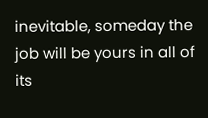inevitable, someday the job will be yours in all of its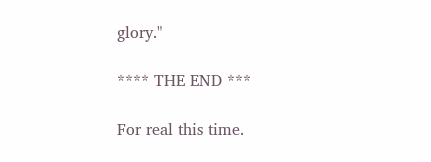glory."

**** THE END ***

For real this time.